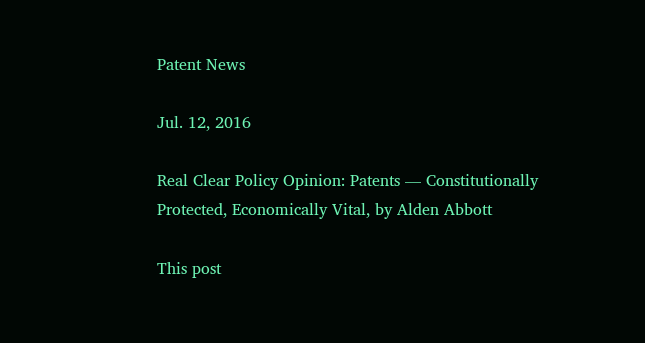Patent News

Jul. 12, 2016

Real Clear Policy Opinion: Patents — Constitutionally Protected, Economically Vital, by Alden Abbott

This post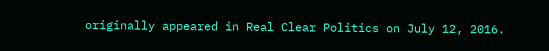originally appeared in Real Clear Politics on July 12, 2016.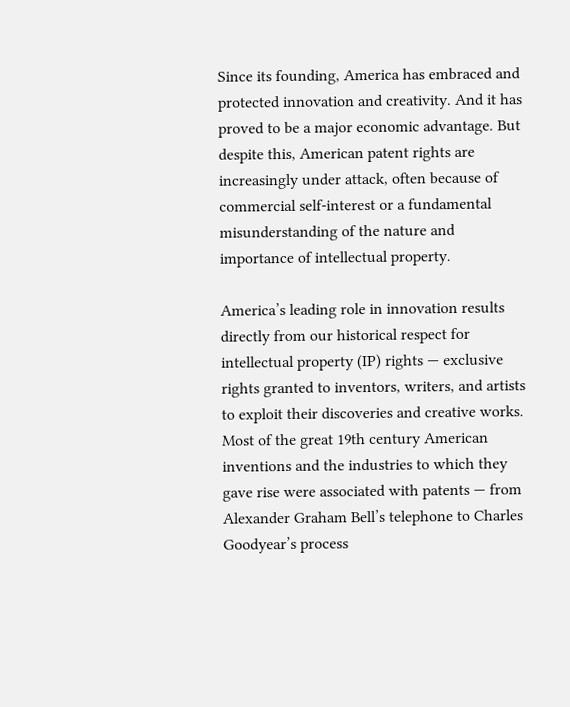Since its founding, America has embraced and protected innovation and creativity. And it has proved to be a major economic advantage. But despite this, American patent rights are increasingly under attack, often because of commercial self-interest or a fundamental misunderstanding of the nature and importance of intellectual property.

America’s leading role in innovation results directly from our historical respect for intellectual property (IP) rights — exclusive rights granted to inventors, writers, and artists to exploit their discoveries and creative works. Most of the great 19th century American inventions and the industries to which they gave rise were associated with patents — from Alexander Graham Bell’s telephone to Charles Goodyear’s process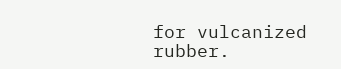for vulcanized rubber.